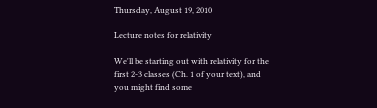Thursday, August 19, 2010

Lecture notes for relativity

We'll be starting out with relativity for the first 2-3 classes (Ch. 1 of your text), and you might find some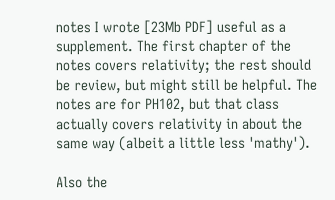notes I wrote [23Mb PDF] useful as a supplement. The first chapter of the notes covers relativity; the rest should be review, but might still be helpful. The notes are for PH102, but that class actually covers relativity in about the same way (albeit a little less 'mathy').

Also the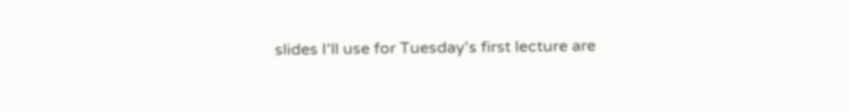slides I'll use for Tuesday's first lecture are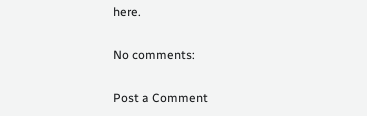here.

No comments:

Post a Comment